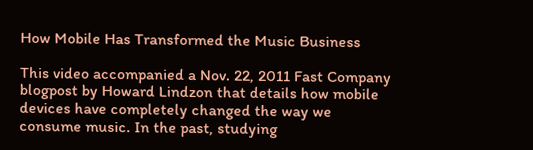How Mobile Has Transformed the Music Business

This video accompanied a Nov. 22, 2011 Fast Company blogpost by Howard Lindzon that details how mobile devices have completely changed the way we consume music. In the past, studying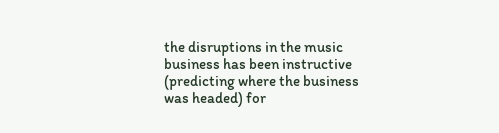the disruptions in the music business has been instructive (predicting where the business was headed) for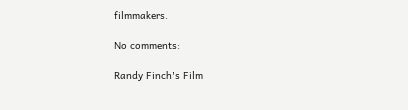filmmakers.

No comments:

Randy Finch's Film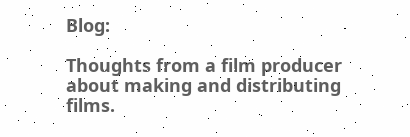Blog:

Thoughts from a film producer about making and distributing films.